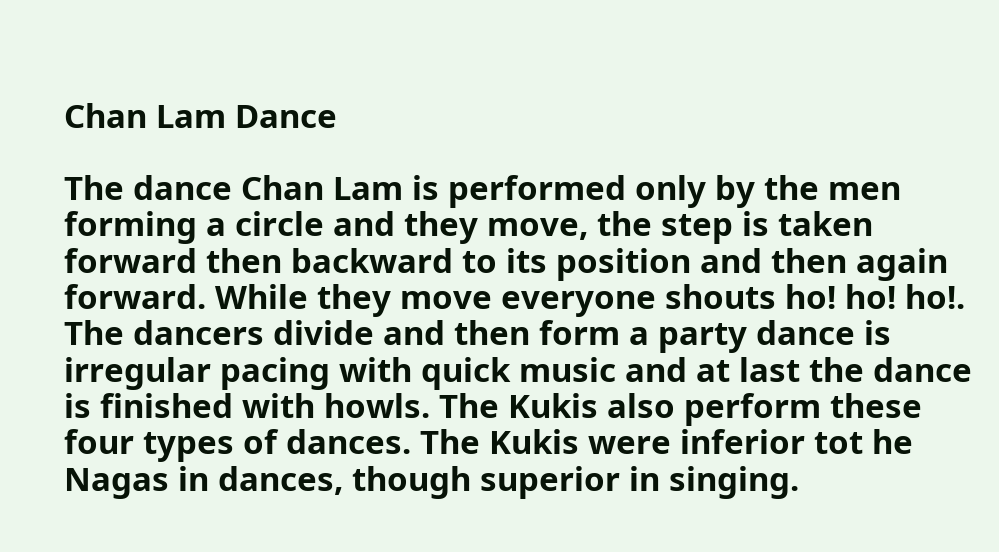Chan Lam Dance

The dance Chan Lam is performed only by the men forming a circle and they move, the step is taken forward then backward to its position and then again forward. While they move everyone shouts ho! ho! ho!. The dancers divide and then form a party dance is irregular pacing with quick music and at last the dance is finished with howls. The Kukis also perform these four types of dances. The Kukis were inferior tot he Nagas in dances, though superior in singing.